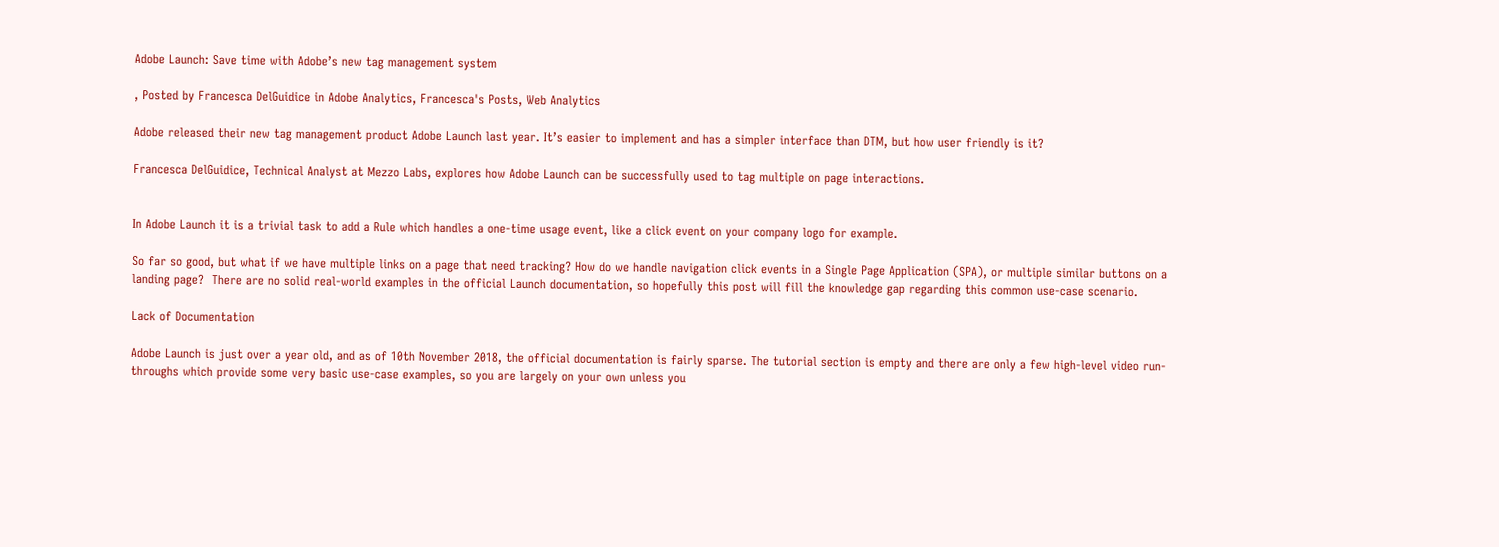Adobe Launch: Save time with Adobe’s new tag management system

, Posted by Francesca DelGuidice in Adobe Analytics, Francesca's Posts, Web Analytics

Adobe released their new tag management product Adobe Launch last year. It’s easier to implement and has a simpler interface than DTM, but how user friendly is it?

Francesca DelGuidice, Technical Analyst at Mezzo Labs, explores how Adobe Launch can be successfully used to tag multiple on page interactions.


In Adobe Launch it is a trivial task to add a Rule which handles a one-time usage event, like a click event on your company logo for example.

So far so good, but what if we have multiple links on a page that need tracking? How do we handle navigation click events in a Single Page Application (SPA), or multiple similar buttons on a landing page?  There are no solid real-world examples in the official Launch documentation, so hopefully this post will fill the knowledge gap regarding this common use-case scenario.

Lack of Documentation

Adobe Launch is just over a year old, and as of 10th November 2018, the official documentation is fairly sparse. The tutorial section is empty and there are only a few high-level video run-throughs which provide some very basic use-case examples, so you are largely on your own unless you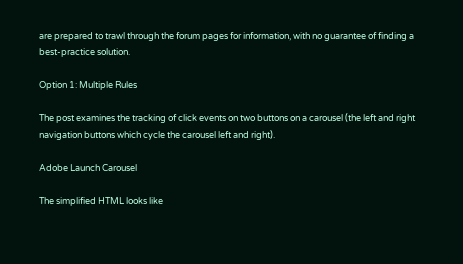are prepared to trawl through the forum pages for information, with no guarantee of finding a best-practice solution.

Option 1: Multiple Rules

The post examines the tracking of click events on two buttons on a carousel (the left and right navigation buttons which cycle the carousel left and right).

Adobe Launch Carousel

The simplified HTML looks like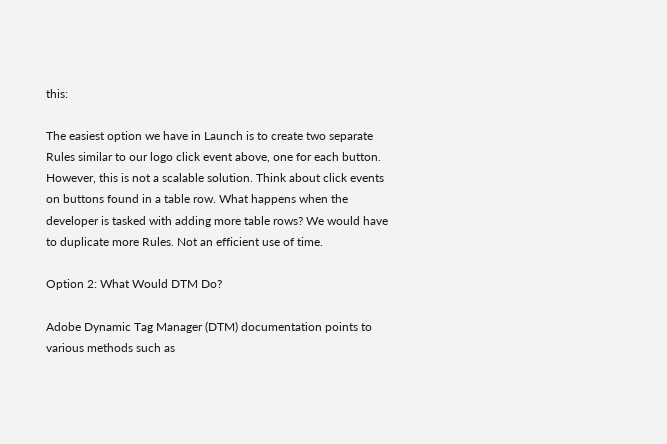this:

The easiest option we have in Launch is to create two separate Rules similar to our logo click event above, one for each button. However, this is not a scalable solution. Think about click events on buttons found in a table row. What happens when the developer is tasked with adding more table rows? We would have to duplicate more Rules. Not an efficient use of time.

Option 2: What Would DTM Do?

Adobe Dynamic Tag Manager (DTM) documentation points to various methods such as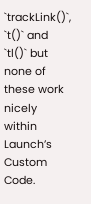`trackLink()`, `t()` and `tl()` but none of these work nicely within Launch’s Custom Code.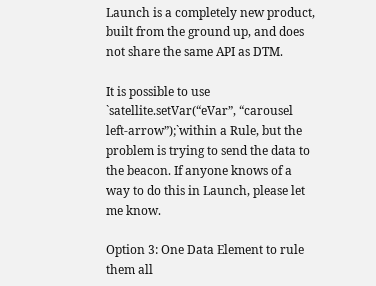Launch is a completely new product, built from the ground up, and does not share the same API as DTM.

It is possible to use `satellite.setVar(“eVar”, “carousel left-arrow”);`within a Rule, but the problem is trying to send the data to the beacon. If anyone knows of a way to do this in Launch, please let me know.

Option 3: One Data Element to rule them all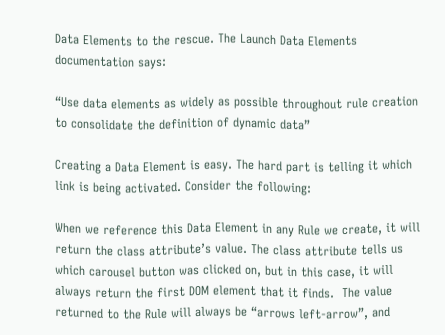Data Elements to the rescue. The Launch Data Elements documentation says:

“Use data elements as widely as possible throughout rule creation to consolidate the definition of dynamic data”

Creating a Data Element is easy. The hard part is telling it which link is being activated. Consider the following:

When we reference this Data Element in any Rule we create, it will return the class attribute’s value. The class attribute tells us which carousel button was clicked on, but in this case, it will always return the first DOM element that it finds.  The value returned to the Rule will always be “arrows left-arrow”, and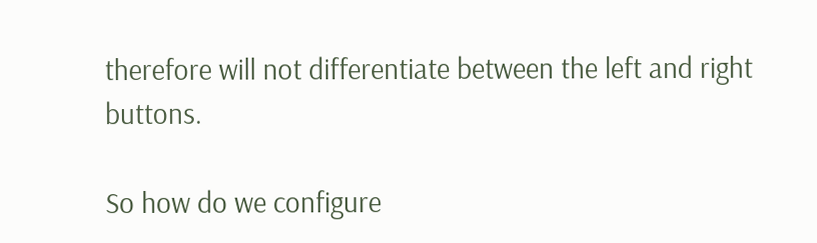therefore will not differentiate between the left and right buttons.

So how do we configure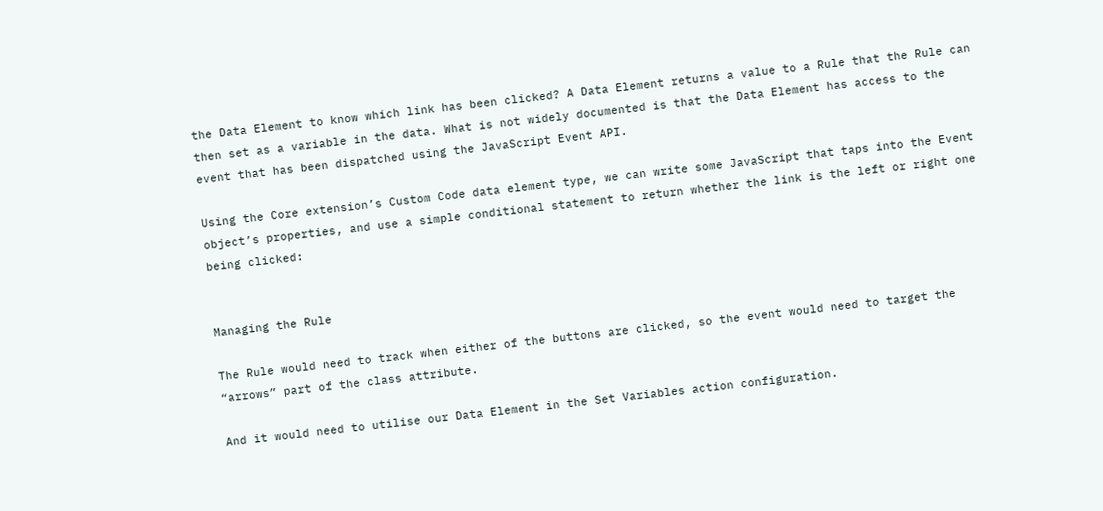the Data Element to know which link has been clicked? A Data Element returns a value to a Rule that the Rule can then set as a variable in the data. What is not widely documented is that the Data Element has access to the event that has been dispatched using the JavaScript Event API.

Using the Core extension’s Custom Code data element type, we can write some JavaScript that taps into the Event object’s properties, and use a simple conditional statement to return whether the link is the left or right one being clicked:


Managing the Rule

The Rule would need to track when either of the buttons are clicked, so the event would need to target the “arrows” part of the class attribute.

And it would need to utilise our Data Element in the Set Variables action configuration.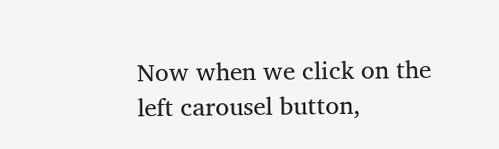Now when we click on the left carousel button,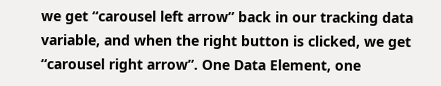we get “carousel left arrow” back in our tracking data variable, and when the right button is clicked, we get “carousel right arrow”. One Data Element, one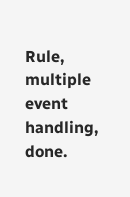Rule, multiple event handling, done.